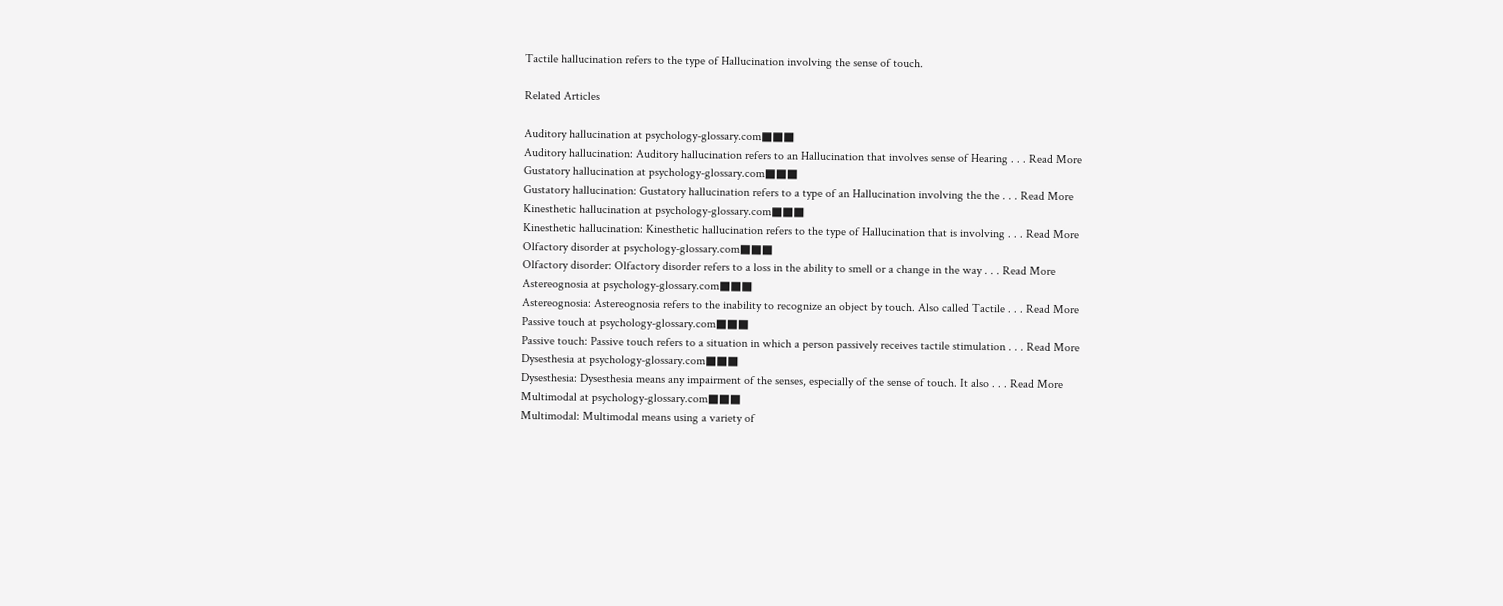Tactile hallucination refers to the type of Hallucination involving the sense of touch.

Related Articles

Auditory hallucination at psychology-glossary.com■■■
Auditory hallucination: Auditory hallucination refers to an Hallucination that involves sense of Hearing . . . Read More
Gustatory hallucination at psychology-glossary.com■■■
Gustatory hallucination: Gustatory hallucination refers to a type of an Hallucination involving the the . . . Read More
Kinesthetic hallucination at psychology-glossary.com■■■
Kinesthetic hallucination: Kinesthetic hallucination refers to the type of Hallucination that is involving . . . Read More
Olfactory disorder at psychology-glossary.com■■■
Olfactory disorder: Olfactory disorder refers to a loss in the ability to smell or a change in the way . . . Read More
Astereognosia at psychology-glossary.com■■■
Astereognosia: Astereognosia refers to the inability to recognize an object by touch. Also called Tactile . . . Read More
Passive touch at psychology-glossary.com■■■
Passive touch: Passive touch refers to a situation in which a person passively receives tactile stimulation . . . Read More
Dysesthesia at psychology-glossary.com■■■
Dysesthesia: Dysesthesia means any impairment of the senses, especially of the sense of touch. It also . . . Read More
Multimodal at psychology-glossary.com■■■
Multimodal: Multimodal means using a variety of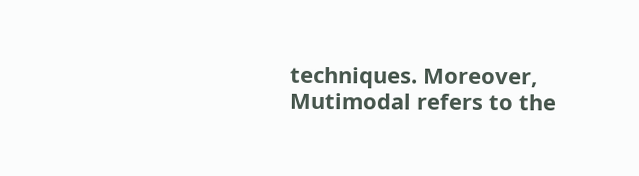techniques. Moreover, Mutimodal refers to the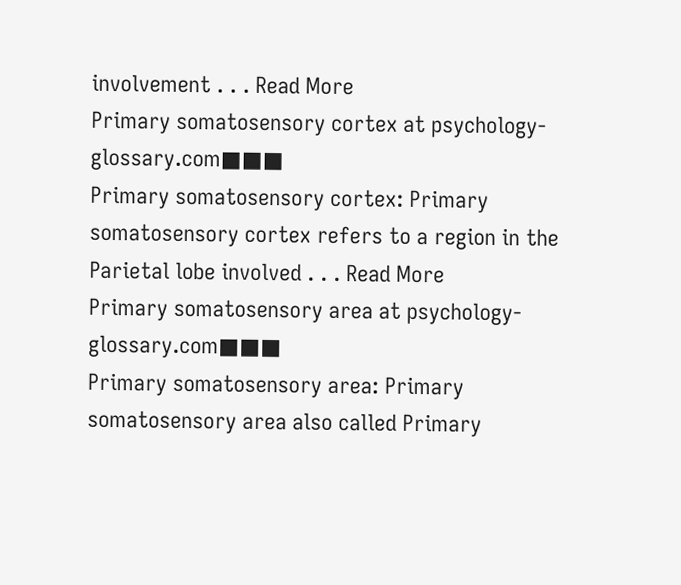involvement . . . Read More
Primary somatosensory cortex at psychology-glossary.com■■■
Primary somatosensory cortex: Primary somatosensory cortex refers to a region in the Parietal lobe involved . . . Read More
Primary somatosensory area at psychology-glossary.com■■■
Primary somatosensory area: Primary somatosensory area also called Primary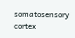somatosensory cortex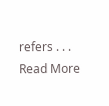refers . . . Read More